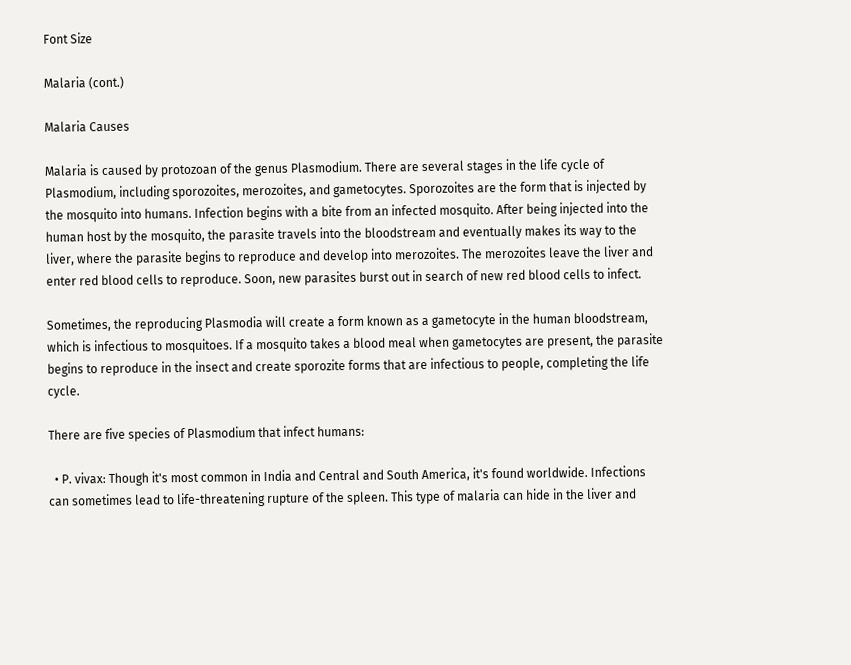Font Size

Malaria (cont.)

Malaria Causes

Malaria is caused by protozoan of the genus Plasmodium. There are several stages in the life cycle of Plasmodium, including sporozoites, merozoites, and gametocytes. Sporozoites are the form that is injected by the mosquito into humans. Infection begins with a bite from an infected mosquito. After being injected into the human host by the mosquito, the parasite travels into the bloodstream and eventually makes its way to the liver, where the parasite begins to reproduce and develop into merozoites. The merozoites leave the liver and enter red blood cells to reproduce. Soon, new parasites burst out in search of new red blood cells to infect.

Sometimes, the reproducing Plasmodia will create a form known as a gametocyte in the human bloodstream, which is infectious to mosquitoes. If a mosquito takes a blood meal when gametocytes are present, the parasite begins to reproduce in the insect and create sporozite forms that are infectious to people, completing the life cycle.

There are five species of Plasmodium that infect humans:

  • P. vivax: Though it's most common in India and Central and South America, it's found worldwide. Infections can sometimes lead to life-threatening rupture of the spleen. This type of malaria can hide in the liver and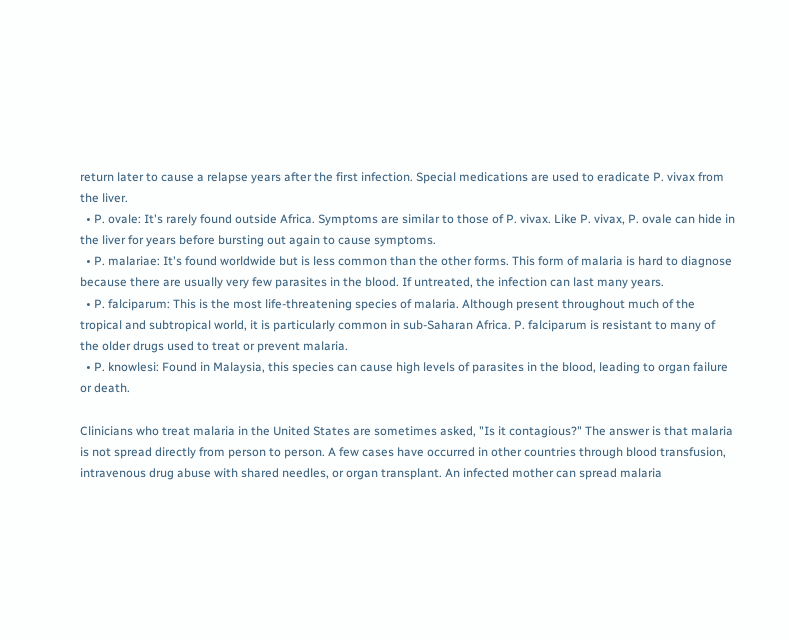return later to cause a relapse years after the first infection. Special medications are used to eradicate P. vivax from the liver.
  • P. ovale: It's rarely found outside Africa. Symptoms are similar to those of P. vivax. Like P. vivax, P. ovale can hide in the liver for years before bursting out again to cause symptoms.
  • P. malariae: It's found worldwide but is less common than the other forms. This form of malaria is hard to diagnose because there are usually very few parasites in the blood. If untreated, the infection can last many years.
  • P. falciparum: This is the most life-threatening species of malaria. Although present throughout much of the tropical and subtropical world, it is particularly common in sub-Saharan Africa. P. falciparum is resistant to many of the older drugs used to treat or prevent malaria.
  • P. knowlesi: Found in Malaysia, this species can cause high levels of parasites in the blood, leading to organ failure or death.

Clinicians who treat malaria in the United States are sometimes asked, "Is it contagious?" The answer is that malaria is not spread directly from person to person. A few cases have occurred in other countries through blood transfusion, intravenous drug abuse with shared needles, or organ transplant. An infected mother can spread malaria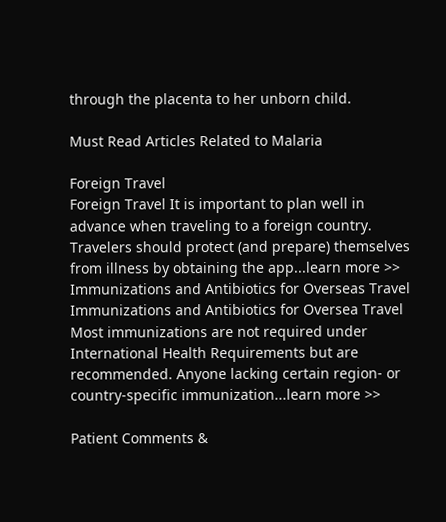through the placenta to her unborn child.

Must Read Articles Related to Malaria

Foreign Travel
Foreign Travel It is important to plan well in advance when traveling to a foreign country. Travelers should protect (and prepare) themselves from illness by obtaining the app...learn more >>
Immunizations and Antibiotics for Overseas Travel
Immunizations and Antibiotics for Oversea Travel Most immunizations are not required under International Health Requirements but are recommended. Anyone lacking certain region- or country-specific immunization...learn more >>

Patient Comments &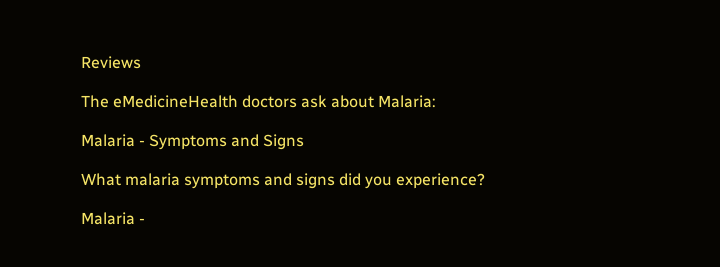Reviews

The eMedicineHealth doctors ask about Malaria:

Malaria - Symptoms and Signs

What malaria symptoms and signs did you experience?

Malaria -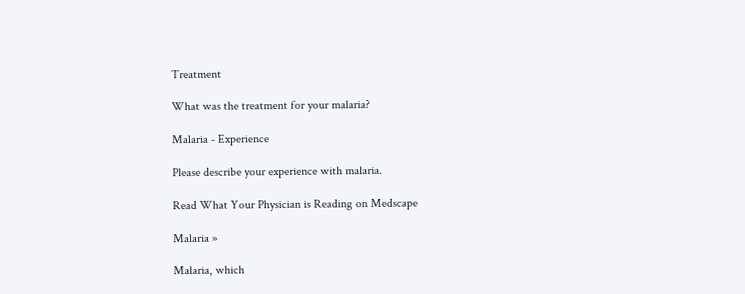Treatment

What was the treatment for your malaria?

Malaria - Experience

Please describe your experience with malaria.

Read What Your Physician is Reading on Medscape

Malaria »

Malaria, which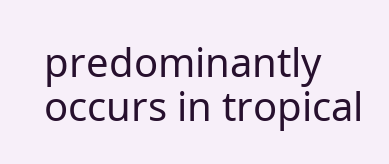predominantly occurs in tropical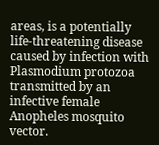areas, is a potentially life-threatening disease caused by infection with Plasmodium protozoa transmitted by an infective female Anopheles mosquito vector.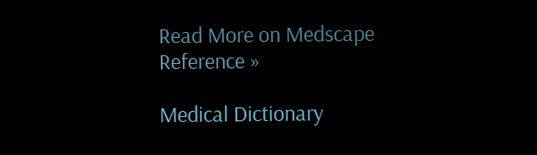Read More on Medscape Reference »

Medical Dictionary